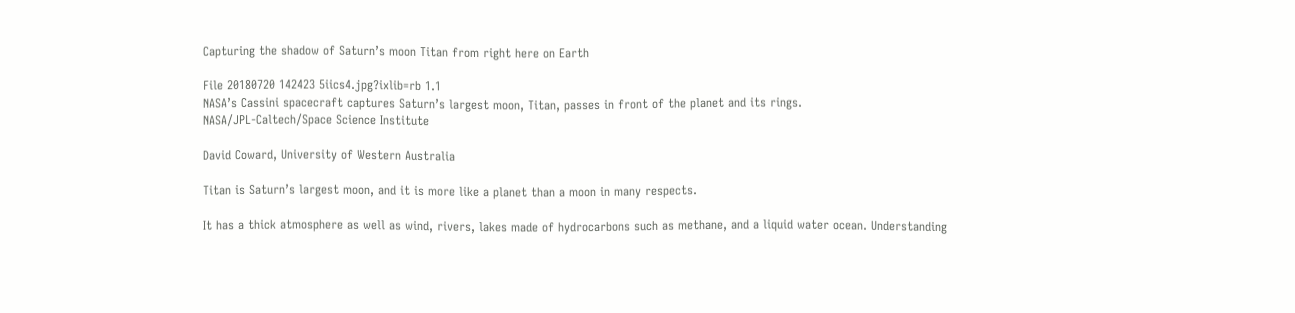Capturing the shadow of Saturn’s moon Titan from right here on Earth

File 20180720 142423 5iics4.jpg?ixlib=rb 1.1
NASA’s Cassini spacecraft captures Saturn’s largest moon, Titan, passes in front of the planet and its rings.
NASA/JPL-Caltech/Space Science Institute

David Coward, University of Western Australia

Titan is Saturn’s largest moon, and it is more like a planet than a moon in many respects.

It has a thick atmosphere as well as wind, rivers, lakes made of hydrocarbons such as methane, and a liquid water ocean. Understanding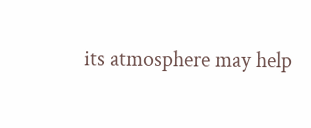its atmosphere may help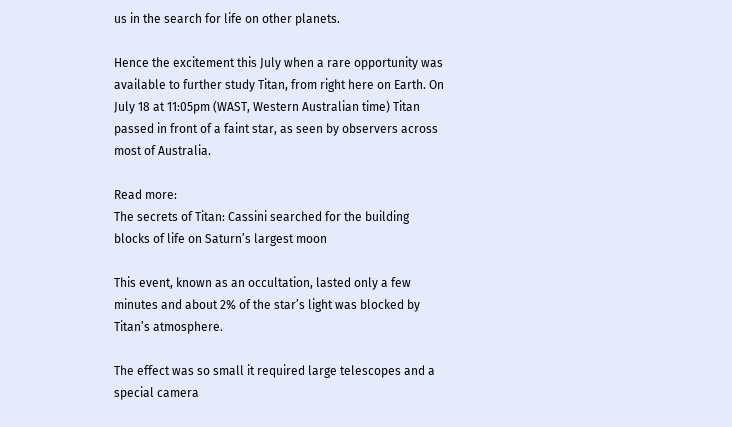us in the search for life on other planets.

Hence the excitement this July when a rare opportunity was available to further study Titan, from right here on Earth. On July 18 at 11:05pm (WAST, Western Australian time) Titan passed in front of a faint star, as seen by observers across most of Australia.

Read more:
The secrets of Titan: Cassini searched for the building blocks of life on Saturn’s largest moon

This event, known as an occultation, lasted only a few minutes and about 2% of the star’s light was blocked by Titan’s atmosphere.

The effect was so small it required large telescopes and a special camera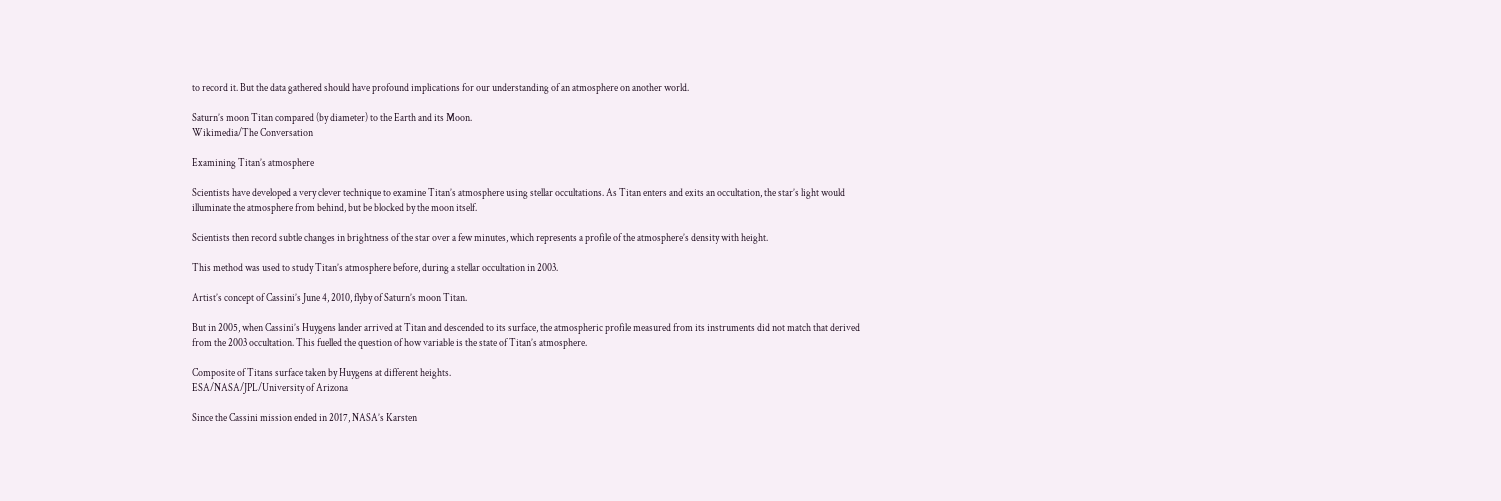to record it. But the data gathered should have profound implications for our understanding of an atmosphere on another world.

Saturn’s moon Titan compared (by diameter) to the Earth and its Moon.
Wikimedia/The Conversation

Examining Titan’s atmosphere

Scientists have developed a very clever technique to examine Titan’s atmosphere using stellar occultations. As Titan enters and exits an occultation, the star’s light would illuminate the atmosphere from behind, but be blocked by the moon itself.

Scientists then record subtle changes in brightness of the star over a few minutes, which represents a profile of the atmosphere’s density with height.

This method was used to study Titan’s atmosphere before, during a stellar occultation in 2003.

Artist’s concept of Cassini’s June 4, 2010, flyby of Saturn’s moon Titan.

But in 2005, when Cassini’s Huygens lander arrived at Titan and descended to its surface, the atmospheric profile measured from its instruments did not match that derived from the 2003 occultation. This fuelled the question of how variable is the state of Titan’s atmosphere.

Composite of Titans surface taken by Huygens at different heights.
ESA/NASA/JPL/University of Arizona

Since the Cassini mission ended in 2017, NASA’s Karsten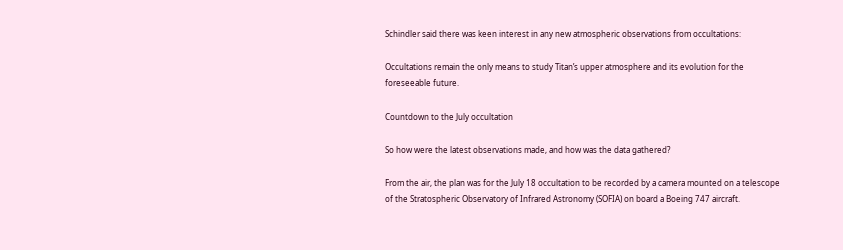Schindler said there was keen interest in any new atmospheric observations from occultations:

Occultations remain the only means to study Titan’s upper atmosphere and its evolution for the foreseeable future.

Countdown to the July occultation

So how were the latest observations made, and how was the data gathered?

From the air, the plan was for the July 18 occultation to be recorded by a camera mounted on a telescope of the Stratospheric Observatory of Infrared Astronomy (SOFIA) on board a Boeing 747 aircraft.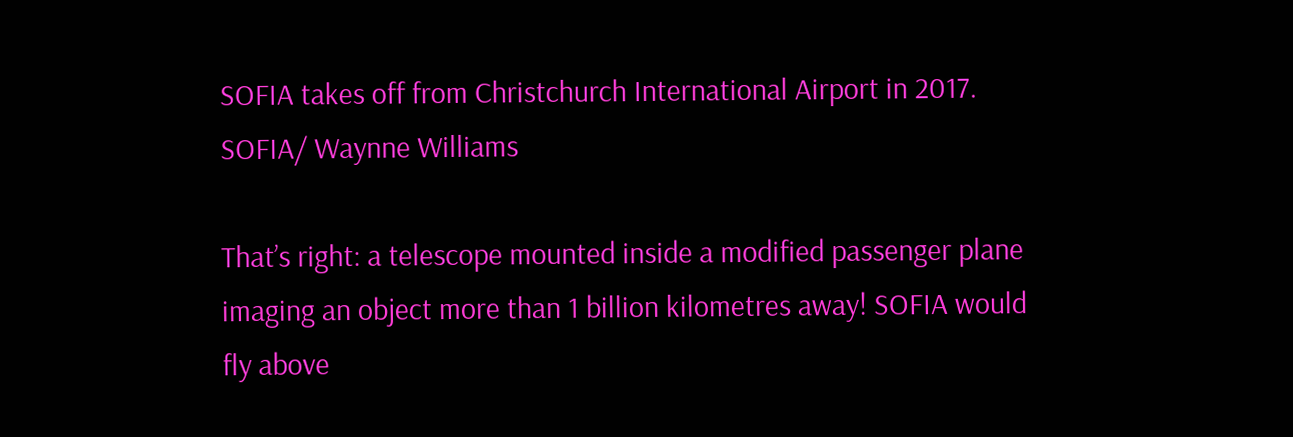SOFIA takes off from Christchurch International Airport in 2017.
SOFIA/ Waynne Williams

That’s right: a telescope mounted inside a modified passenger plane imaging an object more than 1 billion kilometres away! SOFIA would fly above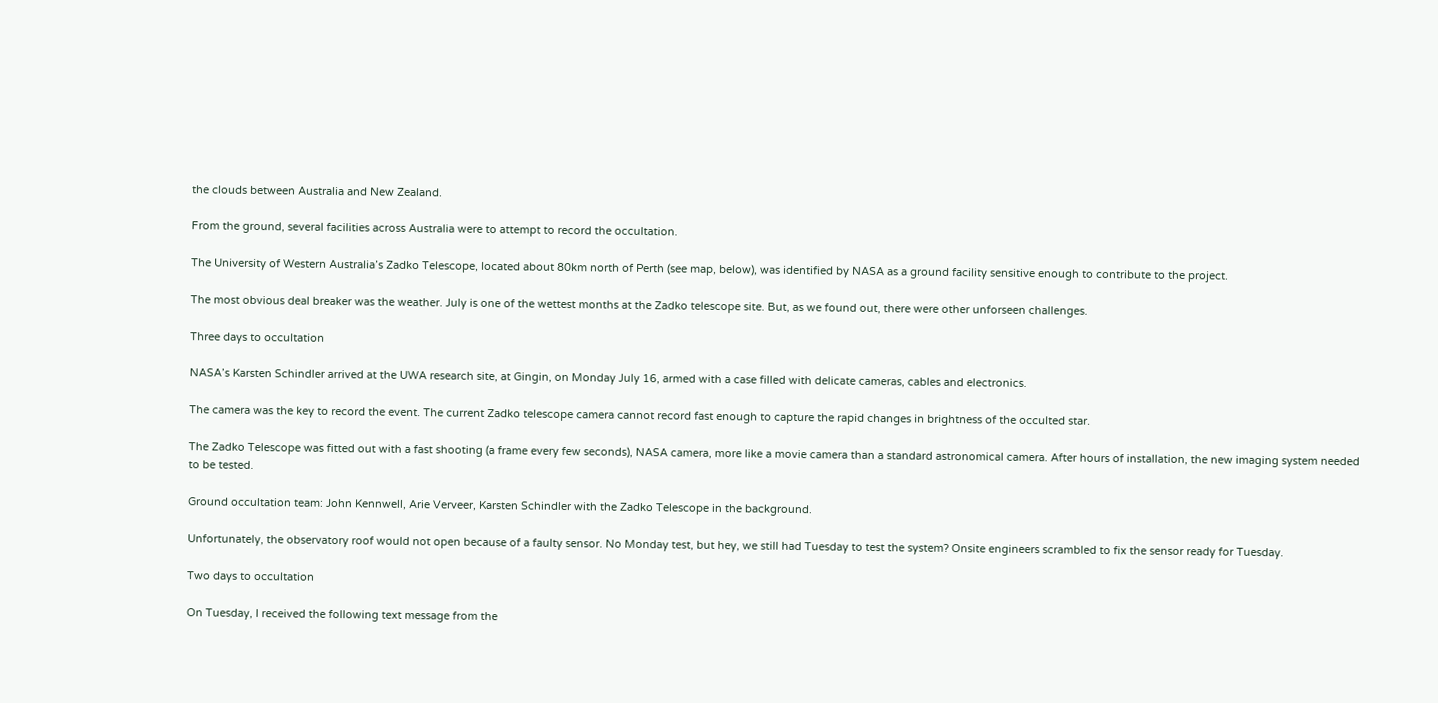the clouds between Australia and New Zealand.

From the ground, several facilities across Australia were to attempt to record the occultation.

The University of Western Australia’s Zadko Telescope, located about 80km north of Perth (see map, below), was identified by NASA as a ground facility sensitive enough to contribute to the project.

The most obvious deal breaker was the weather. July is one of the wettest months at the Zadko telescope site. But, as we found out, there were other unforseen challenges.

Three days to occultation

NASA’s Karsten Schindler arrived at the UWA research site, at Gingin, on Monday July 16, armed with a case filled with delicate cameras, cables and electronics.

The camera was the key to record the event. The current Zadko telescope camera cannot record fast enough to capture the rapid changes in brightness of the occulted star.

The Zadko Telescope was fitted out with a fast shooting (a frame every few seconds), NASA camera, more like a movie camera than a standard astronomical camera. After hours of installation, the new imaging system needed to be tested.

Ground occultation team: John Kennwell, Arie Verveer, Karsten Schindler with the Zadko Telescope in the background.

Unfortunately, the observatory roof would not open because of a faulty sensor. No Monday test, but hey, we still had Tuesday to test the system? Onsite engineers scrambled to fix the sensor ready for Tuesday.

Two days to occultation

On Tuesday, I received the following text message from the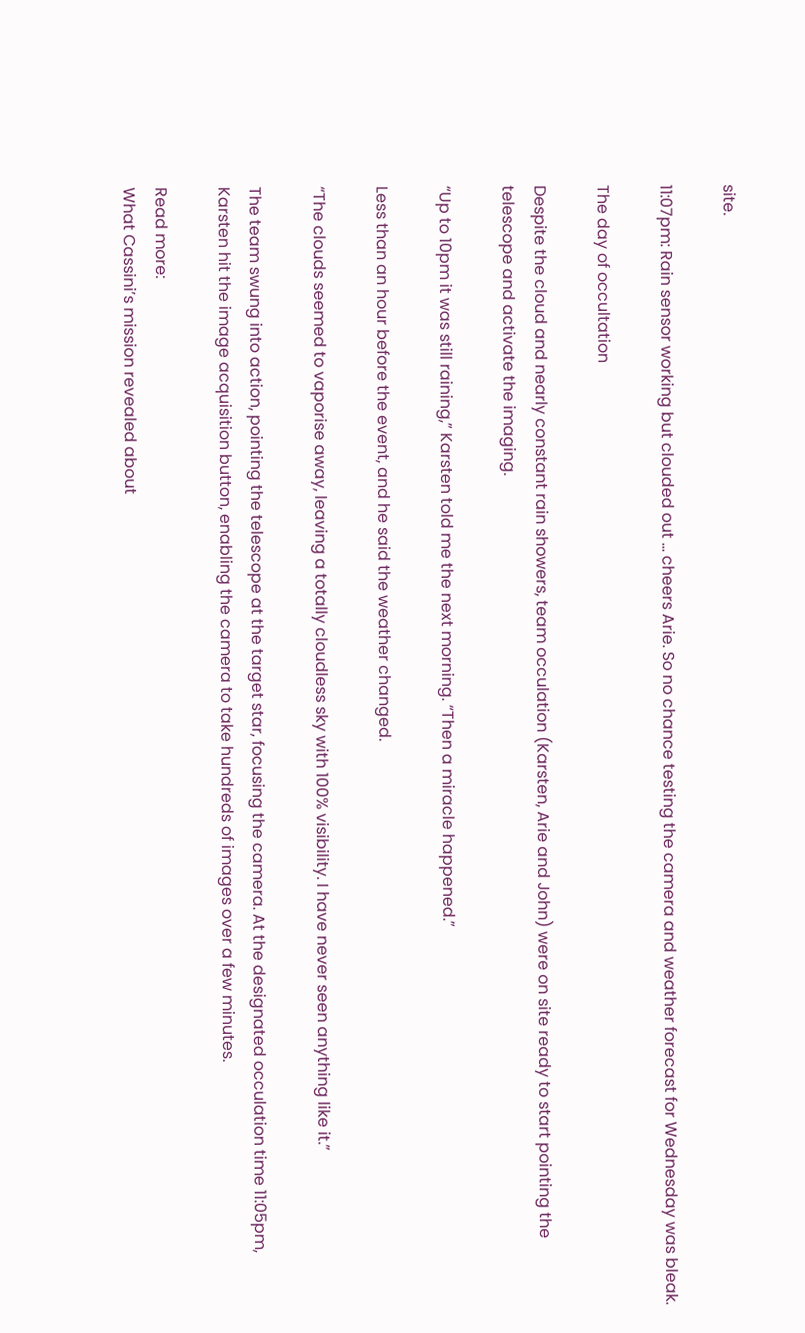site.

11:07pm: Rain sensor working but clouded out … cheers Arie. So no chance testing the camera and weather forecast for Wednesday was bleak.

The day of occultation

Despite the cloud and nearly constant rain showers, team occulation (Karsten, Arie and John) were on site ready to start pointing the telescope and activate the imaging.

“Up to 10pm it was still raining,” Karsten told me the next morning. “Then a miracle happened.”

Less than an hour before the event, and he said the weather changed.

“The clouds seemed to vaporise away, leaving a totally cloudless sky with 100% visibility. I have never seen anything like it.”

The team swung into action, pointing the telescope at the target star, focusing the camera. At the designated occulation time 11:05pm, Karsten hit the image acquisition button, enabling the camera to take hundreds of images over a few minutes.

Read more:
What Cassini’s mission revealed about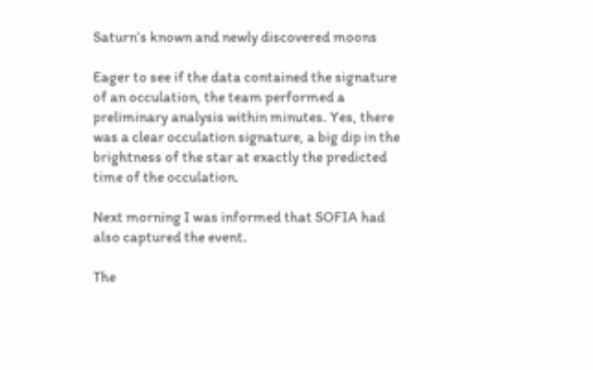Saturn’s known and newly discovered moons

Eager to see if the data contained the signature of an occulation, the team performed a preliminary analysis within minutes. Yes, there was a clear occulation signature, a big dip in the brightness of the star at exactly the predicted time of the occulation.

Next morning I was informed that SOFIA had also captured the event.

The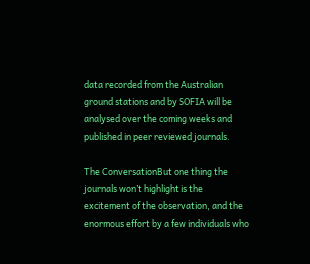data recorded from the Australian ground stations and by SOFIA will be analysed over the coming weeks and published in peer reviewed journals.

The ConversationBut one thing the journals won’t highlight is the excitement of the observation, and the enormous effort by a few individuals who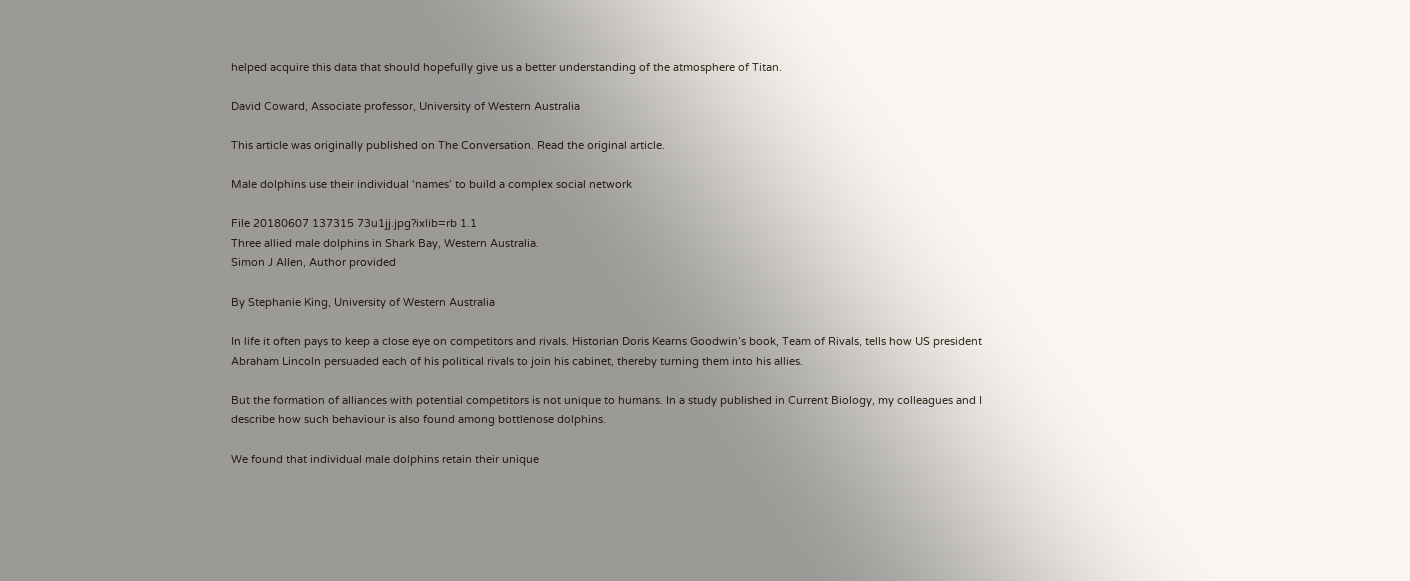helped acquire this data that should hopefully give us a better understanding of the atmosphere of Titan.

David Coward, Associate professor, University of Western Australia

This article was originally published on The Conversation. Read the original article.

Male dolphins use their individual ‘names’ to build a complex social network

File 20180607 137315 73u1jj.jpg?ixlib=rb 1.1
Three allied male dolphins in Shark Bay, Western Australia.
Simon J Allen, Author provided

By Stephanie King, University of Western Australia

In life it often pays to keep a close eye on competitors and rivals. Historian Doris Kearns Goodwin’s book, Team of Rivals, tells how US president Abraham Lincoln persuaded each of his political rivals to join his cabinet, thereby turning them into his allies.

But the formation of alliances with potential competitors is not unique to humans. In a study published in Current Biology, my colleagues and I describe how such behaviour is also found among bottlenose dolphins.

We found that individual male dolphins retain their unique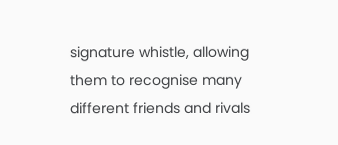signature whistle, allowing them to recognise many different friends and rivals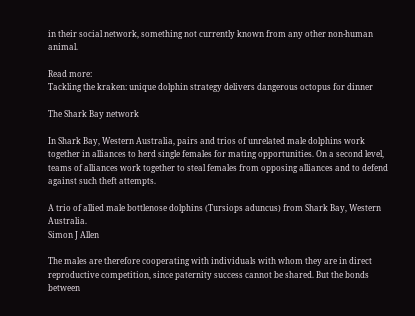in their social network, something not currently known from any other non-human animal.

Read more:
Tackling the kraken: unique dolphin strategy delivers dangerous octopus for dinner

The Shark Bay network

In Shark Bay, Western Australia, pairs and trios of unrelated male dolphins work together in alliances to herd single females for mating opportunities. On a second level, teams of alliances work together to steal females from opposing alliances and to defend against such theft attempts.

A trio of allied male bottlenose dolphins (Tursiops aduncus) from Shark Bay, Western Australia.
Simon J Allen

The males are therefore cooperating with individuals with whom they are in direct reproductive competition, since paternity success cannot be shared. But the bonds between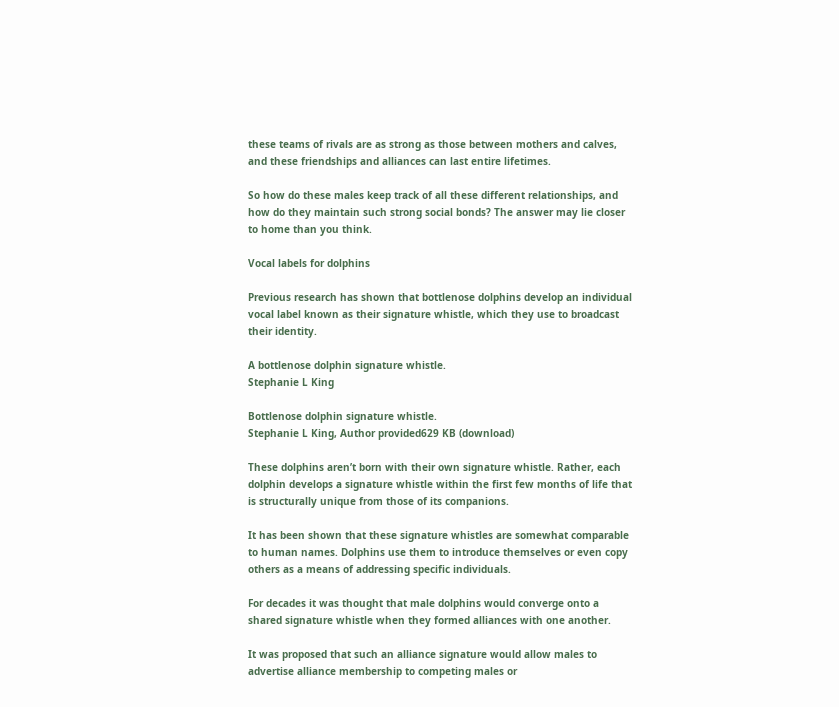these teams of rivals are as strong as those between mothers and calves, and these friendships and alliances can last entire lifetimes.

So how do these males keep track of all these different relationships, and how do they maintain such strong social bonds? The answer may lie closer to home than you think.

Vocal labels for dolphins

Previous research has shown that bottlenose dolphins develop an individual vocal label known as their signature whistle, which they use to broadcast their identity.

A bottlenose dolphin signature whistle.
Stephanie L King

Bottlenose dolphin signature whistle.
Stephanie L King, Author provided629 KB (download)

These dolphins aren’t born with their own signature whistle. Rather, each dolphin develops a signature whistle within the first few months of life that is structurally unique from those of its companions.

It has been shown that these signature whistles are somewhat comparable to human names. Dolphins use them to introduce themselves or even copy others as a means of addressing specific individuals.

For decades it was thought that male dolphins would converge onto a shared signature whistle when they formed alliances with one another.

It was proposed that such an alliance signature would allow males to advertise alliance membership to competing males or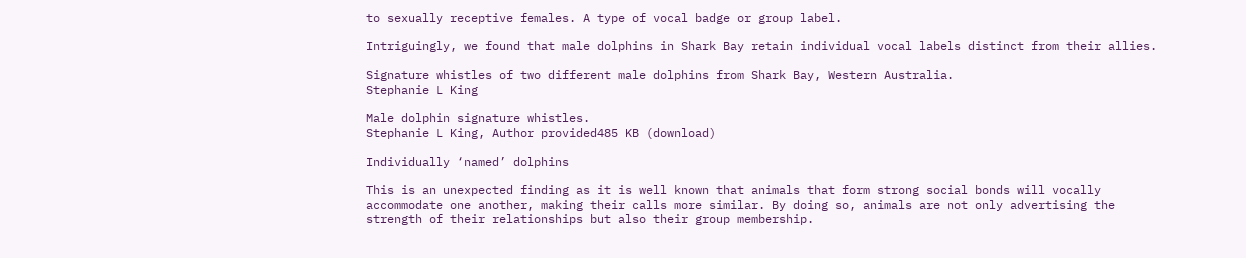to sexually receptive females. A type of vocal badge or group label.

Intriguingly, we found that male dolphins in Shark Bay retain individual vocal labels distinct from their allies.

Signature whistles of two different male dolphins from Shark Bay, Western Australia.
Stephanie L King

Male dolphin signature whistles.
Stephanie L King, Author provided485 KB (download)

Individually ‘named’ dolphins

This is an unexpected finding as it is well known that animals that form strong social bonds will vocally accommodate one another, making their calls more similar. By doing so, animals are not only advertising the strength of their relationships but also their group membership.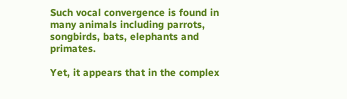Such vocal convergence is found in many animals including parrots, songbirds, bats, elephants and primates.

Yet, it appears that in the complex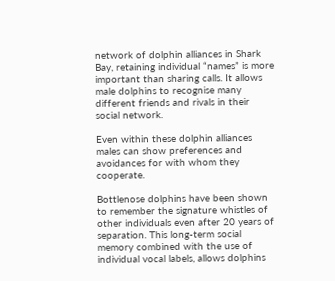network of dolphin alliances in Shark Bay, retaining individual “names” is more important than sharing calls. It allows male dolphins to recognise many different friends and rivals in their social network.

Even within these dolphin alliances males can show preferences and avoidances for with whom they cooperate.

Bottlenose dolphins have been shown to remember the signature whistles of other individuals even after 20 years of separation. This long-term social memory combined with the use of individual vocal labels, allows dolphins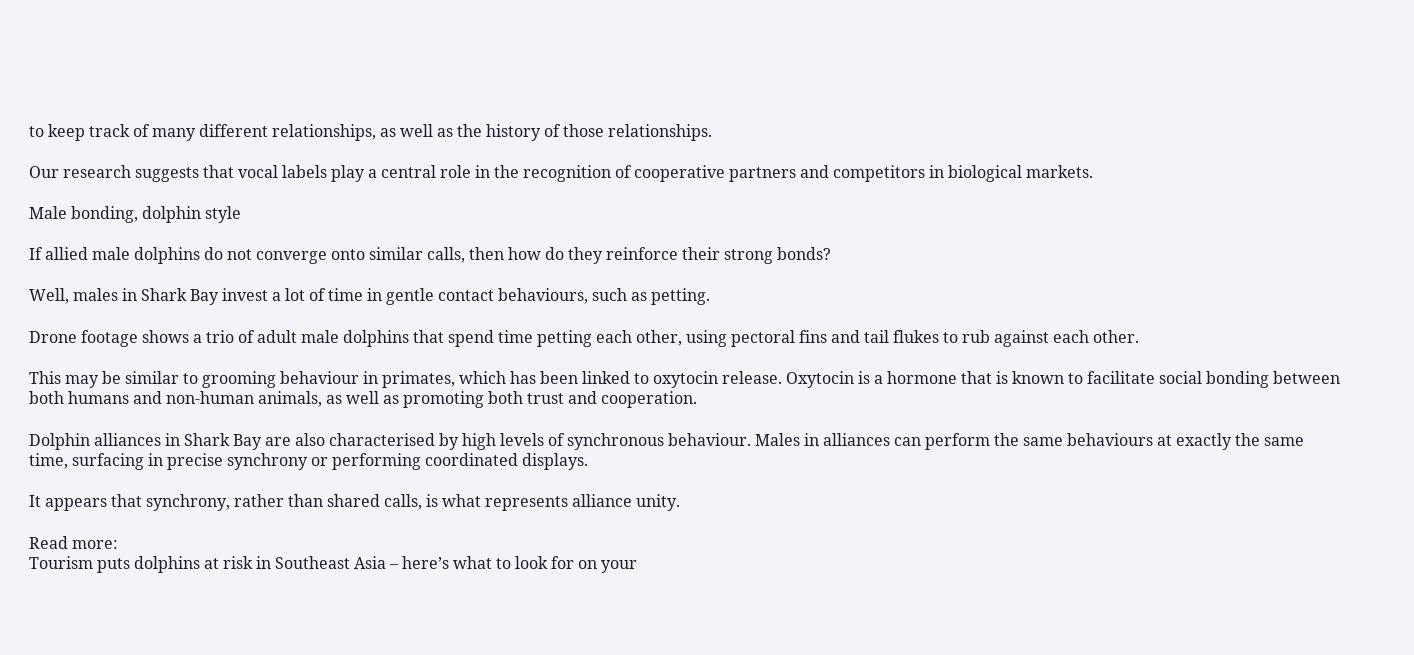to keep track of many different relationships, as well as the history of those relationships.

Our research suggests that vocal labels play a central role in the recognition of cooperative partners and competitors in biological markets.

Male bonding, dolphin style

If allied male dolphins do not converge onto similar calls, then how do they reinforce their strong bonds?

Well, males in Shark Bay invest a lot of time in gentle contact behaviours, such as petting.

Drone footage shows a trio of adult male dolphins that spend time petting each other, using pectoral fins and tail flukes to rub against each other.

This may be similar to grooming behaviour in primates, which has been linked to oxytocin release. Oxytocin is a hormone that is known to facilitate social bonding between both humans and non-human animals, as well as promoting both trust and cooperation.

Dolphin alliances in Shark Bay are also characterised by high levels of synchronous behaviour. Males in alliances can perform the same behaviours at exactly the same time, surfacing in precise synchrony or performing coordinated displays.

It appears that synchrony, rather than shared calls, is what represents alliance unity.

Read more:
Tourism puts dolphins at risk in Southeast Asia – here’s what to look for on your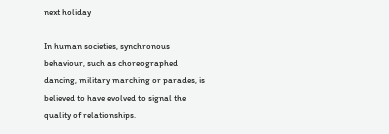next holiday

In human societies, synchronous behaviour, such as choreographed dancing, military marching or parades, is believed to have evolved to signal the quality of relationships.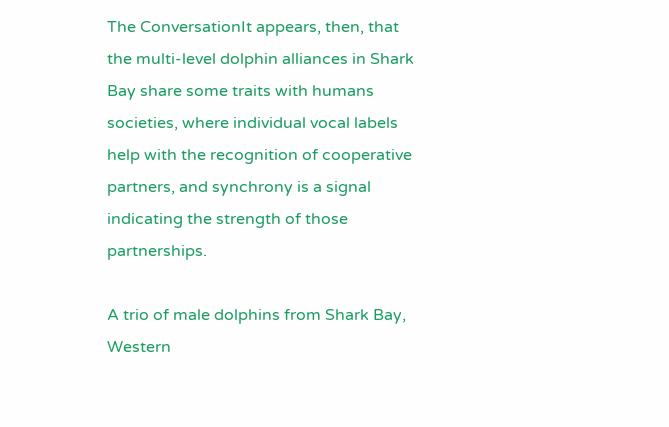The ConversationIt appears, then, that the multi-level dolphin alliances in Shark Bay share some traits with humans societies, where individual vocal labels help with the recognition of cooperative partners, and synchrony is a signal indicating the strength of those partnerships.

A trio of male dolphins from Shark Bay, Western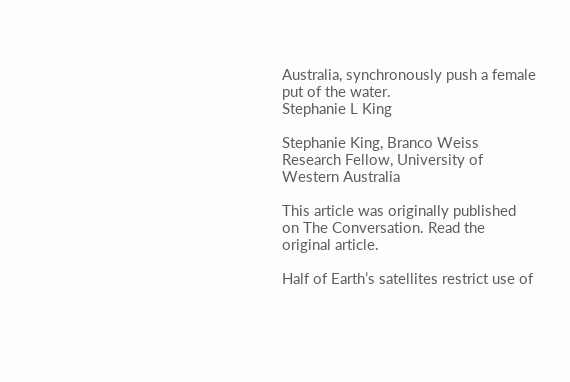Australia, synchronously push a female put of the water.
Stephanie L King

Stephanie King, Branco Weiss Research Fellow, University of Western Australia

This article was originally published on The Conversation. Read the original article.

Half of Earth’s satellites restrict use of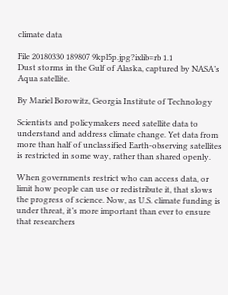climate data

File 20180330 189807 9kpl5p.jpg?ixlib=rb 1.1
Dust storms in the Gulf of Alaska, captured by NASA’s Aqua satellite.

By Mariel Borowitz, Georgia Institute of Technology

Scientists and policymakers need satellite data to understand and address climate change. Yet data from more than half of unclassified Earth-observing satellites is restricted in some way, rather than shared openly.

When governments restrict who can access data, or limit how people can use or redistribute it, that slows the progress of science. Now, as U.S. climate funding is under threat, it’s more important than ever to ensure that researchers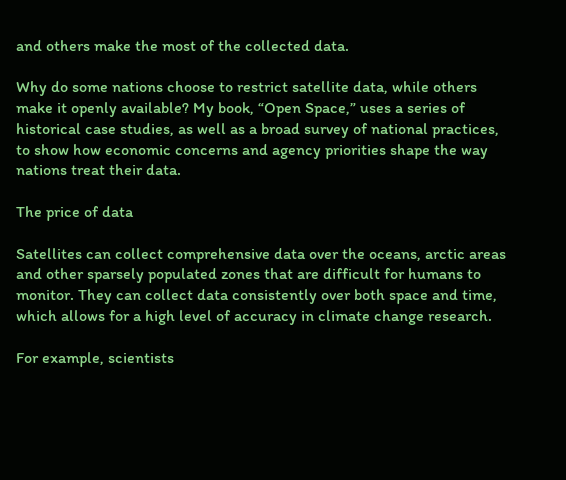and others make the most of the collected data.

Why do some nations choose to restrict satellite data, while others make it openly available? My book, “Open Space,” uses a series of historical case studies, as well as a broad survey of national practices, to show how economic concerns and agency priorities shape the way nations treat their data.

The price of data

Satellites can collect comprehensive data over the oceans, arctic areas and other sparsely populated zones that are difficult for humans to monitor. They can collect data consistently over both space and time, which allows for a high level of accuracy in climate change research.

For example, scientists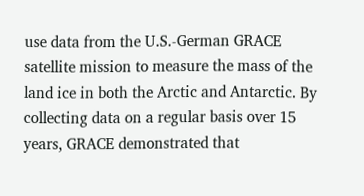use data from the U.S.-German GRACE satellite mission to measure the mass of the land ice in both the Arctic and Antarctic. By collecting data on a regular basis over 15 years, GRACE demonstrated that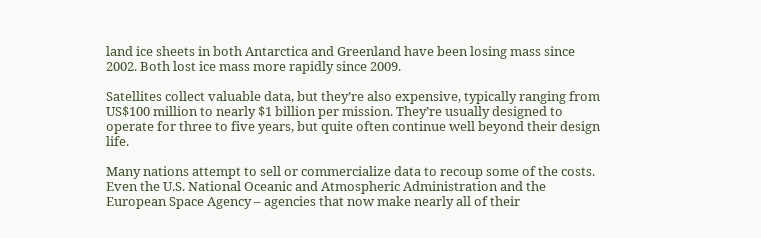land ice sheets in both Antarctica and Greenland have been losing mass since 2002. Both lost ice mass more rapidly since 2009.

Satellites collect valuable data, but they’re also expensive, typically ranging from US$100 million to nearly $1 billion per mission. They’re usually designed to operate for three to five years, but quite often continue well beyond their design life.

Many nations attempt to sell or commercialize data to recoup some of the costs. Even the U.S. National Oceanic and Atmospheric Administration and the European Space Agency – agencies that now make nearly all of their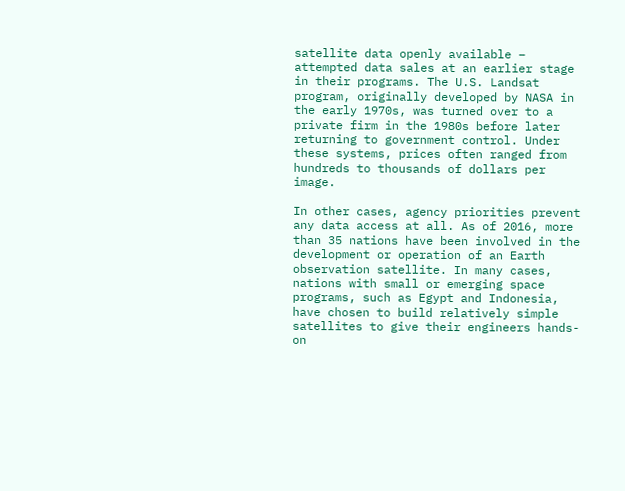satellite data openly available – attempted data sales at an earlier stage in their programs. The U.S. Landsat program, originally developed by NASA in the early 1970s, was turned over to a private firm in the 1980s before later returning to government control. Under these systems, prices often ranged from hundreds to thousands of dollars per image.

In other cases, agency priorities prevent any data access at all. As of 2016, more than 35 nations have been involved in the development or operation of an Earth observation satellite. In many cases, nations with small or emerging space programs, such as Egypt and Indonesia, have chosen to build relatively simple satellites to give their engineers hands-on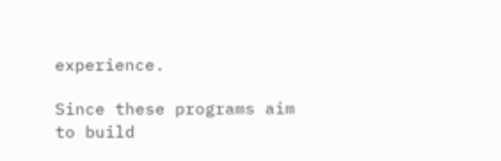experience.

Since these programs aim to build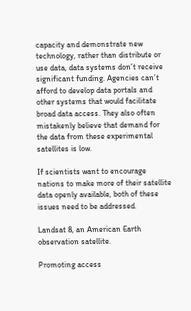capacity and demonstrate new technology, rather than distribute or use data, data systems don’t receive significant funding. Agencies can’t afford to develop data portals and other systems that would facilitate broad data access. They also often mistakenly believe that demand for the data from these experimental satellites is low.

If scientists want to encourage nations to make more of their satellite data openly available, both of these issues need to be addressed.

Landsat 8, an American Earth observation satellite.

Promoting access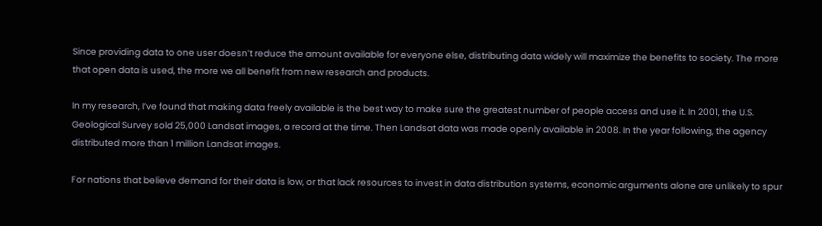Since providing data to one user doesn’t reduce the amount available for everyone else, distributing data widely will maximize the benefits to society. The more that open data is used, the more we all benefit from new research and products.

In my research, I’ve found that making data freely available is the best way to make sure the greatest number of people access and use it. In 2001, the U.S. Geological Survey sold 25,000 Landsat images, a record at the time. Then Landsat data was made openly available in 2008. In the year following, the agency distributed more than 1 million Landsat images.

For nations that believe demand for their data is low, or that lack resources to invest in data distribution systems, economic arguments alone are unlikely to spur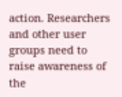action. Researchers and other user groups need to raise awareness of the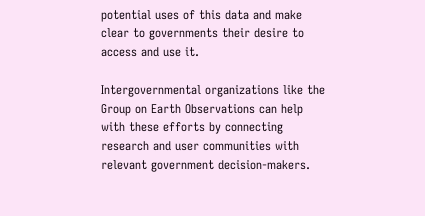potential uses of this data and make clear to governments their desire to access and use it.

Intergovernmental organizations like the Group on Earth Observations can help with these efforts by connecting research and user communities with relevant government decision-makers.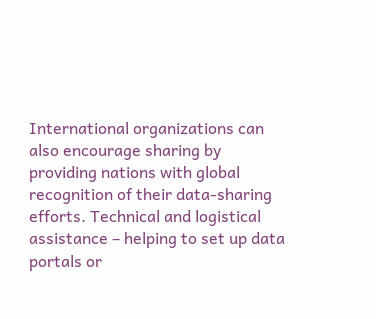International organizations can also encourage sharing by providing nations with global recognition of their data-sharing efforts. Technical and logistical assistance – helping to set up data portals or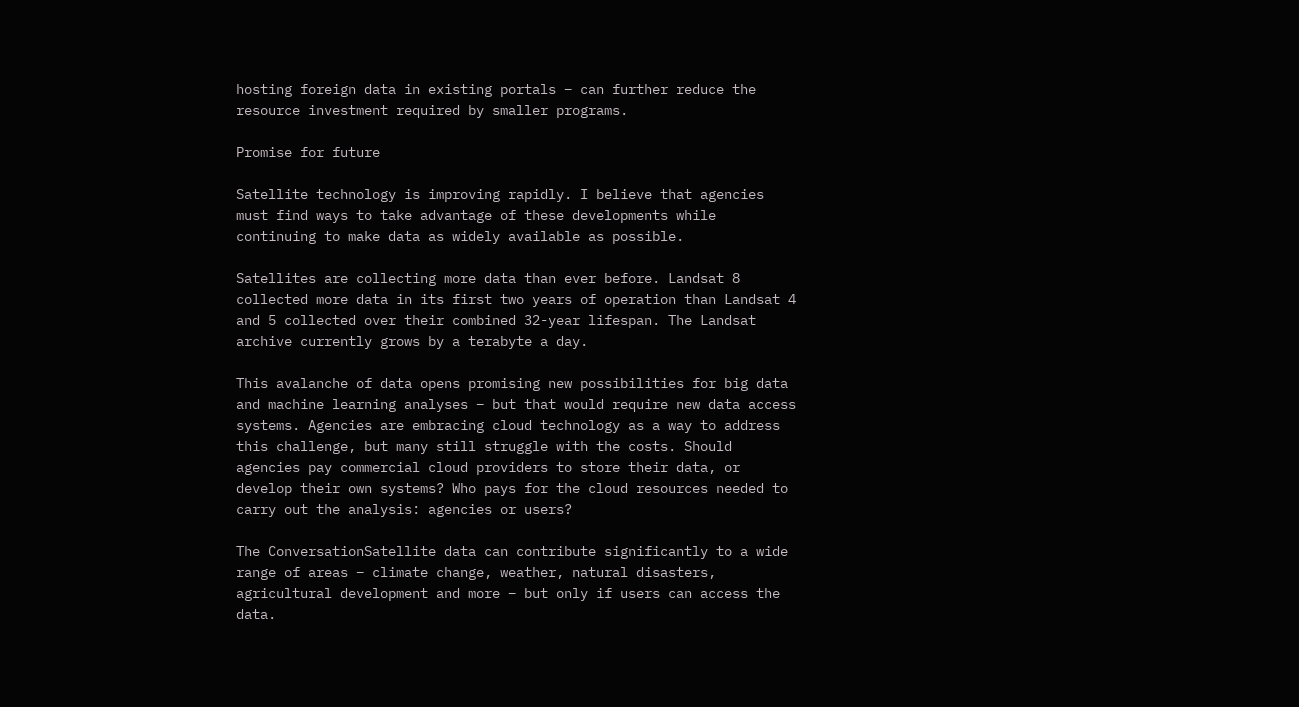hosting foreign data in existing portals – can further reduce the resource investment required by smaller programs.

Promise for future

Satellite technology is improving rapidly. I believe that agencies must find ways to take advantage of these developments while continuing to make data as widely available as possible.

Satellites are collecting more data than ever before. Landsat 8 collected more data in its first two years of operation than Landsat 4 and 5 collected over their combined 32-year lifespan. The Landsat archive currently grows by a terabyte a day.

This avalanche of data opens promising new possibilities for big data and machine learning analyses – but that would require new data access systems. Agencies are embracing cloud technology as a way to address this challenge, but many still struggle with the costs. Should agencies pay commercial cloud providers to store their data, or develop their own systems? Who pays for the cloud resources needed to carry out the analysis: agencies or users?

The ConversationSatellite data can contribute significantly to a wide range of areas – climate change, weather, natural disasters, agricultural development and more – but only if users can access the data.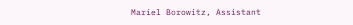Mariel Borowitz, Assistant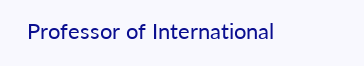Professor of International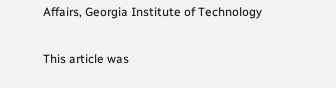Affairs, Georgia Institute of Technology

This article was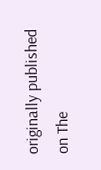originally published on The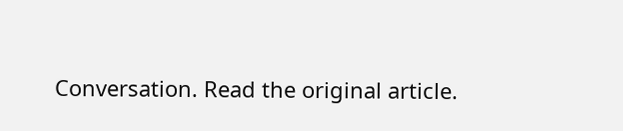Conversation. Read the original article.